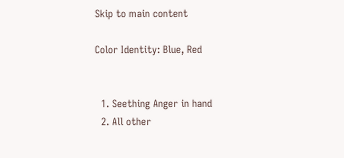Skip to main content

Color Identity: Blue, Red


  1. Seething Anger in hand
  2. All other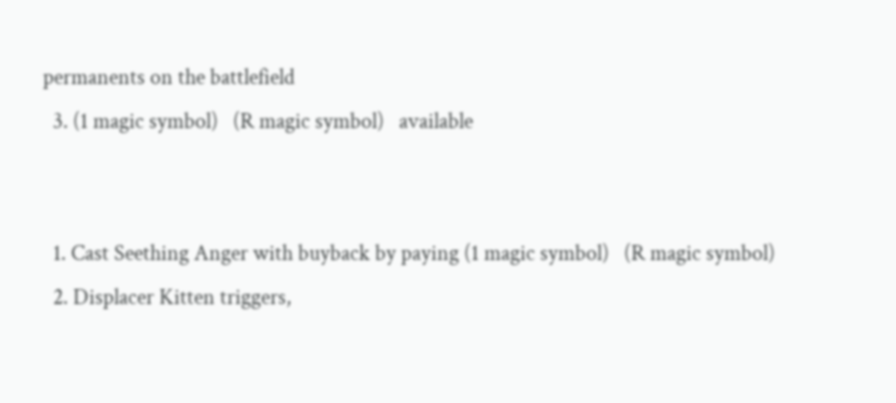permanents on the battlefield
  3. (1 magic symbol)   (R magic symbol)   available


  1. Cast Seething Anger with buyback by paying (1 magic symbol)   (R magic symbol)
  2. Displacer Kitten triggers,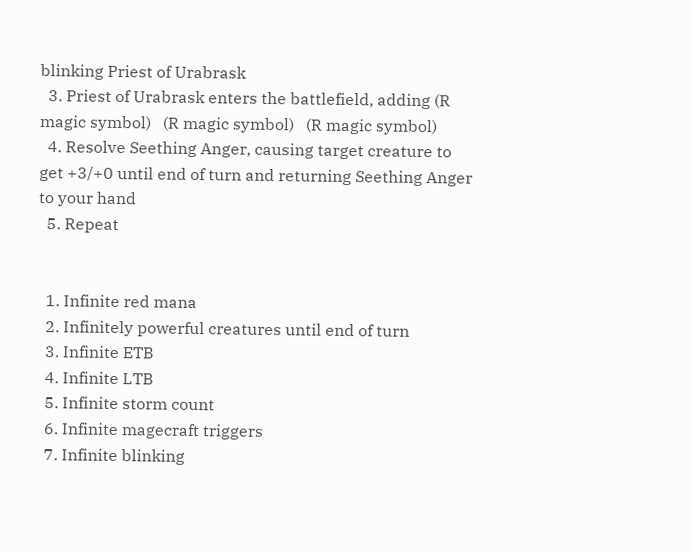blinking Priest of Urabrask
  3. Priest of Urabrask enters the battlefield, adding (R magic symbol)   (R magic symbol)   (R magic symbol)
  4. Resolve Seething Anger, causing target creature to get +3/+0 until end of turn and returning Seething Anger to your hand
  5. Repeat


  1. Infinite red mana
  2. Infinitely powerful creatures until end of turn
  3. Infinite ETB
  4. Infinite LTB
  5. Infinite storm count
  6. Infinite magecraft triggers
  7. Infinite blinking